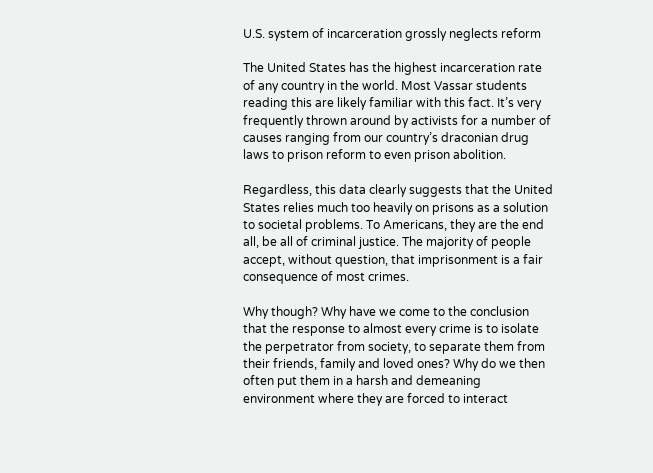U.S. system of incarceration grossly neglects reform

The United States has the highest incarceration rate of any country in the world. Most Vassar students reading this are likely familiar with this fact. It’s very frequently thrown around by activists for a number of causes ranging from our country’s draconian drug laws to prison reform to even prison abolition.

Regardless, this data clearly suggests that the United States relies much too heavily on prisons as a solution to societal problems. To Americans, they are the end all, be all of criminal justice. The majority of people accept, without question, that imprisonment is a fair consequence of most crimes.

Why though? Why have we come to the conclusion that the response to almost every crime is to isolate the perpetrator from society, to separate them from their friends, family and loved ones? Why do we then often put them in a harsh and demeaning environment where they are forced to interact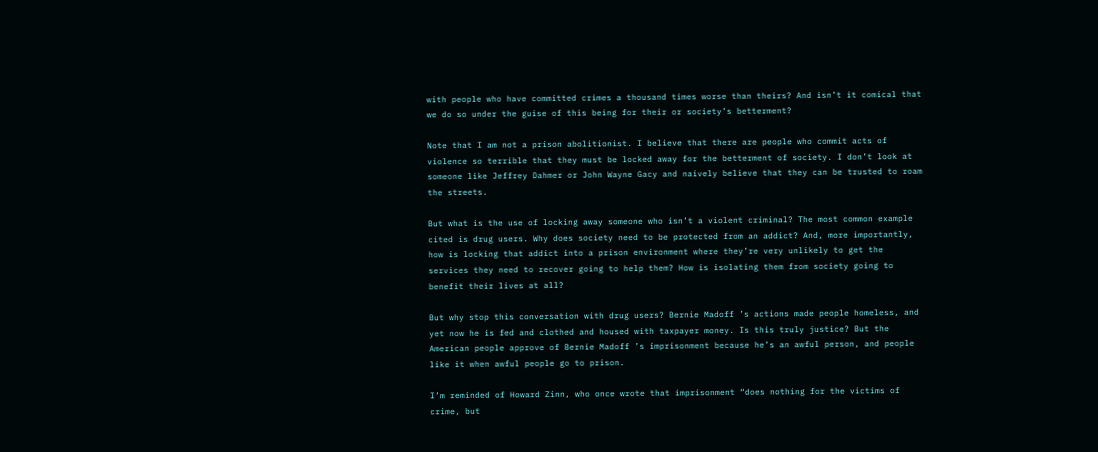with people who have committed crimes a thousand times worse than theirs? And isn’t it comical that we do so under the guise of this being for their or society’s betterment?

Note that I am not a prison abolitionist. I believe that there are people who commit acts of violence so terrible that they must be locked away for the betterment of society. I don’t look at someone like Jeffrey Dahmer or John Wayne Gacy and naively believe that they can be trusted to roam the streets.

But what is the use of locking away someone who isn’t a violent criminal? The most common example cited is drug users. Why does society need to be protected from an addict? And, more importantly, how is locking that addict into a prison environment where they’re very unlikely to get the services they need to recover going to help them? How is isolating them from society going to benefit their lives at all?

But why stop this conversation with drug users? Bernie Madoff ’s actions made people homeless, and yet now he is fed and clothed and housed with taxpayer money. Is this truly justice? But the American people approve of Bernie Madoff ’s imprisonment because he’s an awful person, and people like it when awful people go to prison.

I’m reminded of Howard Zinn, who once wrote that imprisonment “does nothing for the victims of crime, but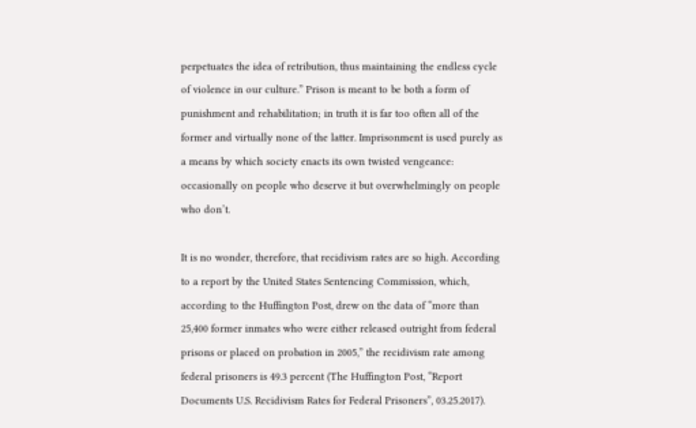perpetuates the idea of retribution, thus maintaining the endless cycle of violence in our culture.” Prison is meant to be both a form of punishment and rehabilitation; in truth it is far too often all of the former and virtually none of the latter. Imprisonment is used purely as a means by which society enacts its own twisted vengeance: occasionally on people who deserve it but overwhelmingly on people who don’t.

It is no wonder, therefore, that recidivism rates are so high. According to a report by the United States Sentencing Commission, which, according to the Huffington Post, drew on the data of “more than 25,400 former inmates who were either released outright from federal prisons or placed on probation in 2005,” the recidivism rate among federal prisoners is 49.3 percent (The Huffington Post, “Report Documents U.S. Recidivism Rates for Federal Prisoners”, 03.25.2017).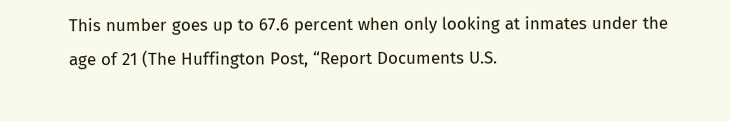This number goes up to 67.6 percent when only looking at inmates under the age of 21 (The Huffington Post, “Report Documents U.S.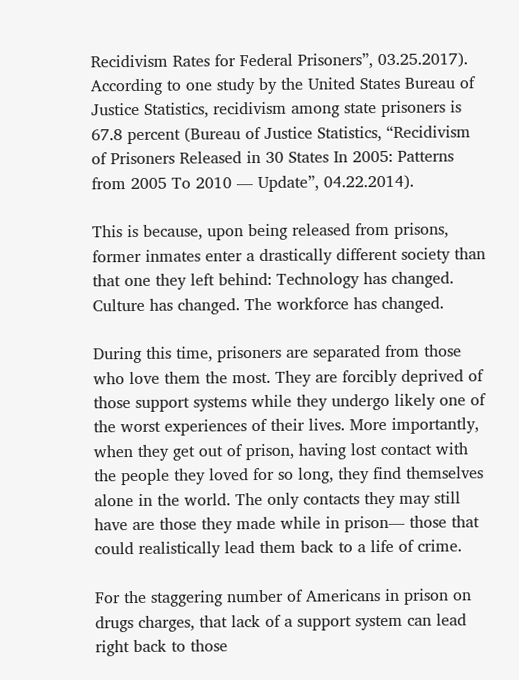Recidivism Rates for Federal Prisoners”, 03.25.2017). According to one study by the United States Bureau of Justice Statistics, recidivism among state prisoners is 67.8 percent (Bureau of Justice Statistics, “Recidivism of Prisoners Released in 30 States In 2005: Patterns from 2005 To 2010 — Update”, 04.22.2014).

This is because, upon being released from prisons, former inmates enter a drastically different society than that one they left behind: Technology has changed. Culture has changed. The workforce has changed.

During this time, prisoners are separated from those who love them the most. They are forcibly deprived of those support systems while they undergo likely one of the worst experiences of their lives. More importantly, when they get out of prison, having lost contact with the people they loved for so long, they find themselves alone in the world. The only contacts they may still have are those they made while in prison— those that could realistically lead them back to a life of crime.

For the staggering number of Americans in prison on drugs charges, that lack of a support system can lead right back to those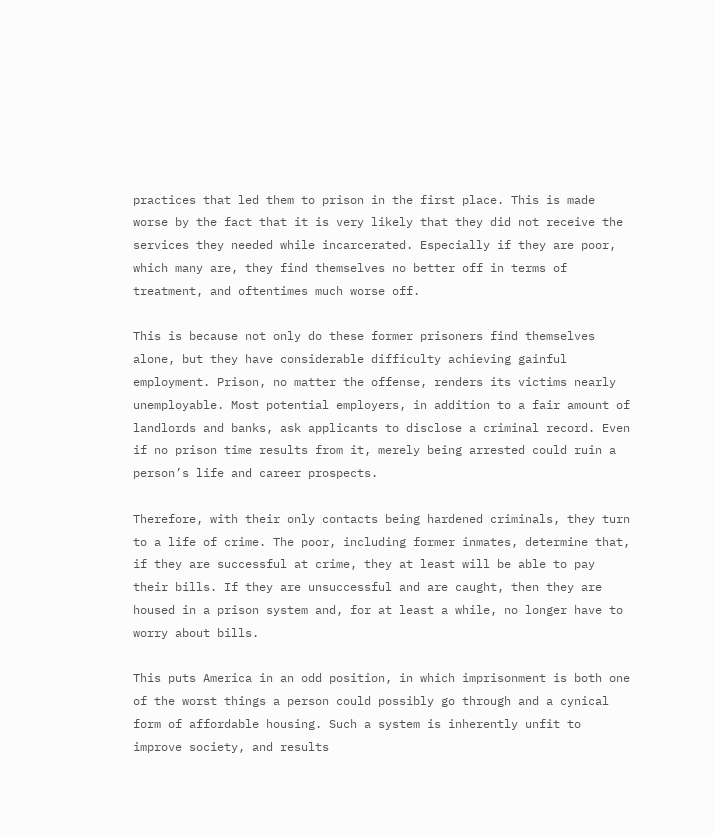practices that led them to prison in the first place. This is made worse by the fact that it is very likely that they did not receive the services they needed while incarcerated. Especially if they are poor, which many are, they find themselves no better off in terms of treatment, and oftentimes much worse off.

This is because not only do these former prisoners find themselves alone, but they have considerable difficulty achieving gainful employment. Prison, no matter the offense, renders its victims nearly unemployable. Most potential employers, in addition to a fair amount of landlords and banks, ask applicants to disclose a criminal record. Even if no prison time results from it, merely being arrested could ruin a person’s life and career prospects.

Therefore, with their only contacts being hardened criminals, they turn to a life of crime. The poor, including former inmates, determine that, if they are successful at crime, they at least will be able to pay their bills. If they are unsuccessful and are caught, then they are housed in a prison system and, for at least a while, no longer have to worry about bills.

This puts America in an odd position, in which imprisonment is both one of the worst things a person could possibly go through and a cynical form of affordable housing. Such a system is inherently unfit to improve society, and results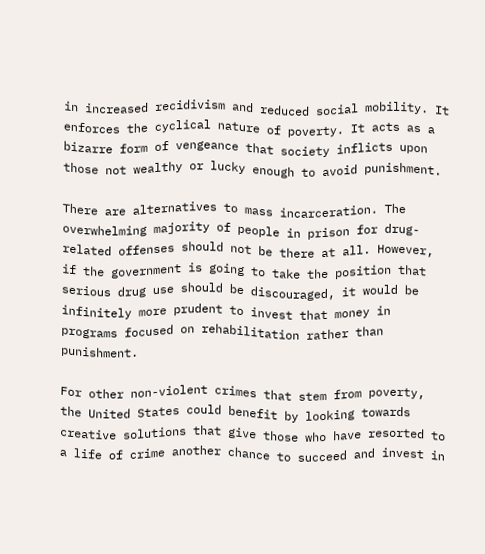in increased recidivism and reduced social mobility. It enforces the cyclical nature of poverty. It acts as a bizarre form of vengeance that society inflicts upon those not wealthy or lucky enough to avoid punishment.

There are alternatives to mass incarceration. The overwhelming majority of people in prison for drug-related offenses should not be there at all. However, if the government is going to take the position that serious drug use should be discouraged, it would be infinitely more prudent to invest that money in programs focused on rehabilitation rather than punishment.

For other non-violent crimes that stem from poverty, the United States could benefit by looking towards creative solutions that give those who have resorted to a life of crime another chance to succeed and invest in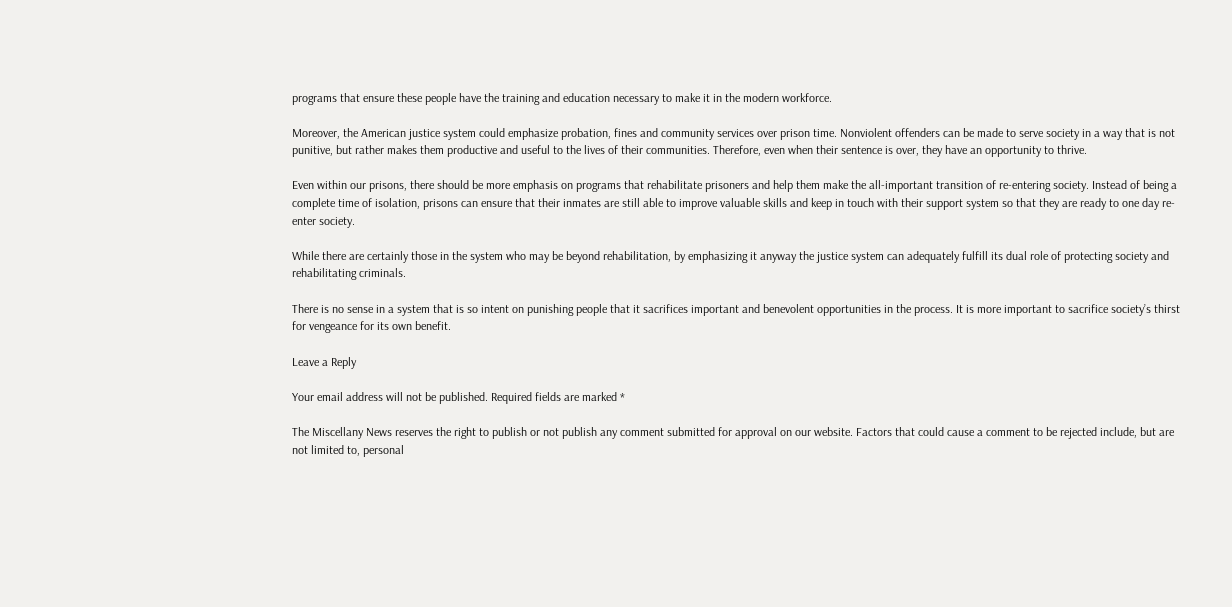programs that ensure these people have the training and education necessary to make it in the modern workforce.

Moreover, the American justice system could emphasize probation, fines and community services over prison time. Nonviolent offenders can be made to serve society in a way that is not punitive, but rather makes them productive and useful to the lives of their communities. Therefore, even when their sentence is over, they have an opportunity to thrive.

Even within our prisons, there should be more emphasis on programs that rehabilitate prisoners and help them make the all-important transition of re-entering society. Instead of being a complete time of isolation, prisons can ensure that their inmates are still able to improve valuable skills and keep in touch with their support system so that they are ready to one day re-enter society.

While there are certainly those in the system who may be beyond rehabilitation, by emphasizing it anyway the justice system can adequately fulfill its dual role of protecting society and rehabilitating criminals.

There is no sense in a system that is so intent on punishing people that it sacrifices important and benevolent opportunities in the process. It is more important to sacrifice society’s thirst for vengeance for its own benefit.

Leave a Reply

Your email address will not be published. Required fields are marked *

The Miscellany News reserves the right to publish or not publish any comment submitted for approval on our website. Factors that could cause a comment to be rejected include, but are not limited to, personal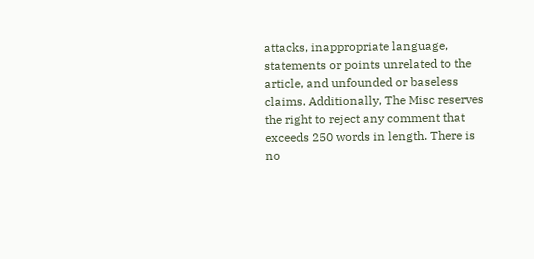attacks, inappropriate language, statements or points unrelated to the article, and unfounded or baseless claims. Additionally, The Misc reserves the right to reject any comment that exceeds 250 words in length. There is no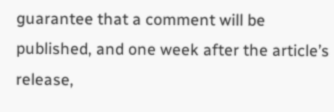guarantee that a comment will be published, and one week after the article’s release,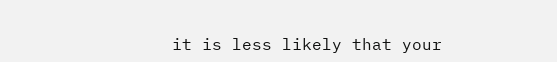it is less likely that your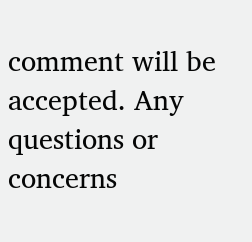comment will be accepted. Any questions or concerns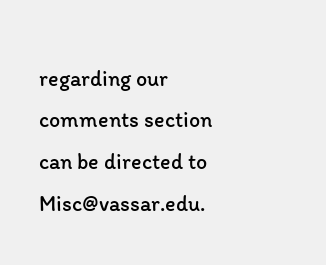regarding our comments section can be directed to Misc@vassar.edu.